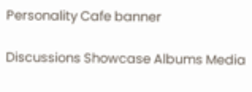Personality Cafe banner

Discussions Showcase Albums Media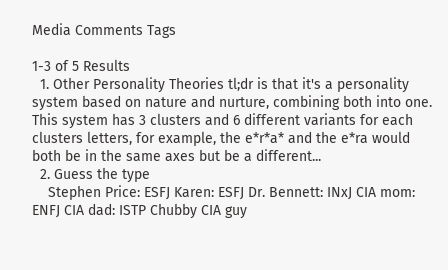Media Comments Tags

1-3 of 5 Results
  1. Other Personality Theories tl;dr is that it's a personality system based on nature and nurture, combining both into one. This system has 3 clusters and 6 different variants for each clusters letters, for example, the e*r*a* and the e*ra would both be in the same axes but be a different...
  2. Guess the type
    Stephen Price: ESFJ Karen: ESFJ Dr. Bennett: INxJ CIA mom: ENFJ CIA dad: ISTP Chubby CIA guy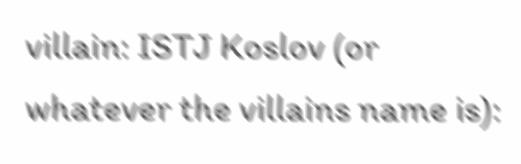villain: ISTJ Koslov (or whatever the villains name is):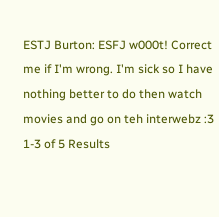ESTJ Burton: ESFJ w000t! Correct me if I'm wrong. I'm sick so I have nothing better to do then watch movies and go on teh interwebz :3
1-3 of 5 Results